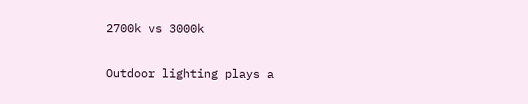2700k vs 3000k

Outdoor lighting plays a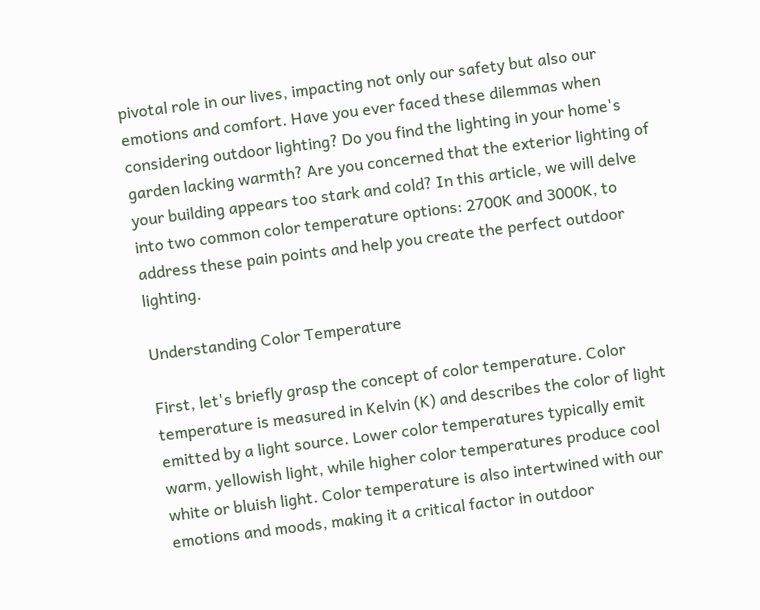pivotal role in our lives, impacting not only our safety but also our emotions and comfort. Have you ever faced these dilemmas when considering outdoor lighting? Do you find the lighting in your home's garden lacking warmth? Are you concerned that the exterior lighting of your building appears too stark and cold? In this article, we will delve into two common color temperature options: 2700K and 3000K, to address these pain points and help you create the perfect outdoor lighting.

Understanding Color Temperature

First, let's briefly grasp the concept of color temperature. Color temperature is measured in Kelvin (K) and describes the color of light emitted by a light source. Lower color temperatures typically emit warm, yellowish light, while higher color temperatures produce cool white or bluish light. Color temperature is also intertwined with our emotions and moods, making it a critical factor in outdoor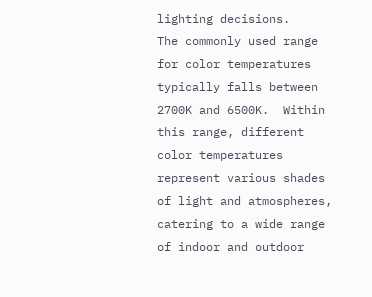lighting decisions.
The commonly used range for color temperatures typically falls between 2700K and 6500K.  Within this range, different color temperatures represent various shades of light and atmospheres, catering to a wide range of indoor and outdoor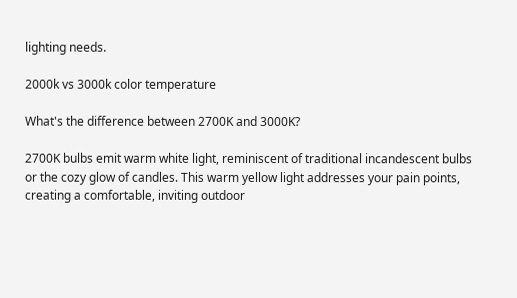lighting needs.

2000k vs 3000k color temperature

What's the difference between 2700K and 3000K?

2700K bulbs emit warm white light, reminiscent of traditional incandescent bulbs or the cozy glow of candles. This warm yellow light addresses your pain points, creating a comfortable, inviting outdoor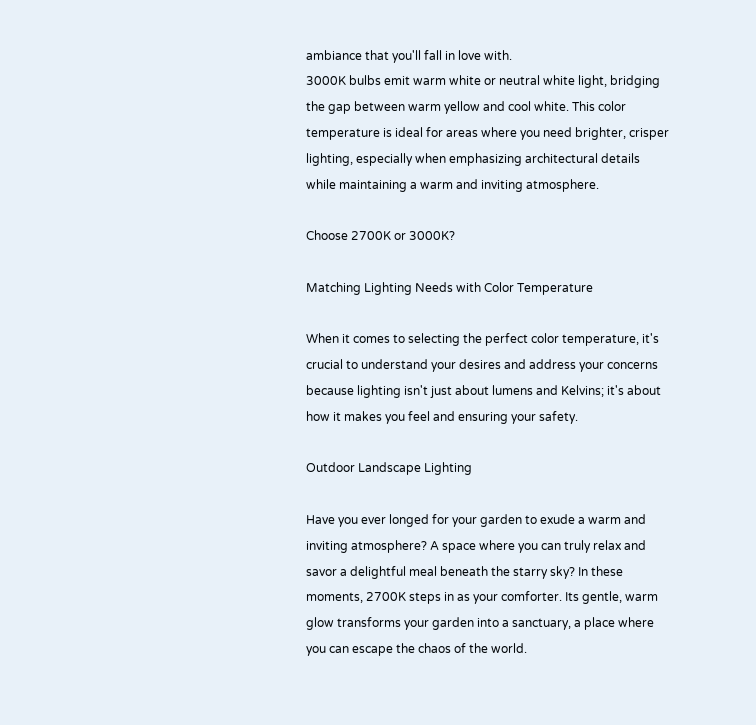ambiance that you'll fall in love with.
3000K bulbs emit warm white or neutral white light, bridging the gap between warm yellow and cool white. This color temperature is ideal for areas where you need brighter, crisper lighting, especially when emphasizing architectural details while maintaining a warm and inviting atmosphere.

Choose 2700K or 3000K?

Matching Lighting Needs with Color Temperature

When it comes to selecting the perfect color temperature, it's crucial to understand your desires and address your concerns because lighting isn't just about lumens and Kelvins; it's about how it makes you feel and ensuring your safety.

Outdoor Landscape Lighting

Have you ever longed for your garden to exude a warm and inviting atmosphere? A space where you can truly relax and savor a delightful meal beneath the starry sky? In these moments, 2700K steps in as your comforter. Its gentle, warm glow transforms your garden into a sanctuary, a place where you can escape the chaos of the world.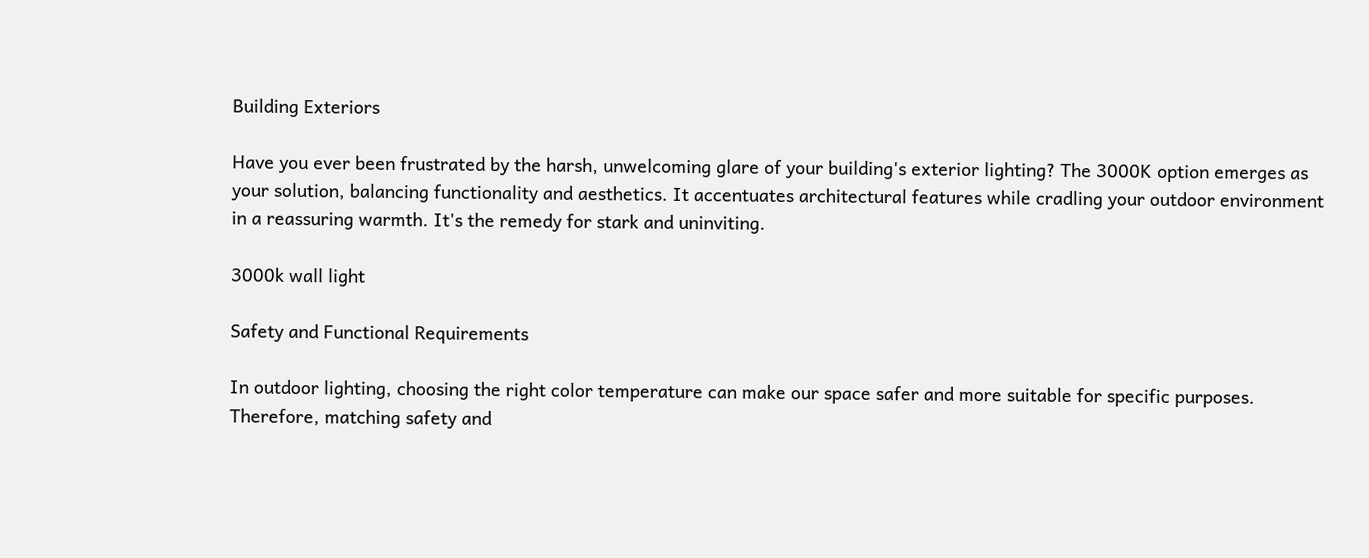Building Exteriors

Have you ever been frustrated by the harsh, unwelcoming glare of your building's exterior lighting? The 3000K option emerges as your solution, balancing functionality and aesthetics. It accentuates architectural features while cradling your outdoor environment in a reassuring warmth. It's the remedy for stark and uninviting.

3000k wall light

Safety and Functional Requirements

In outdoor lighting, choosing the right color temperature can make our space safer and more suitable for specific purposes. Therefore, matching safety and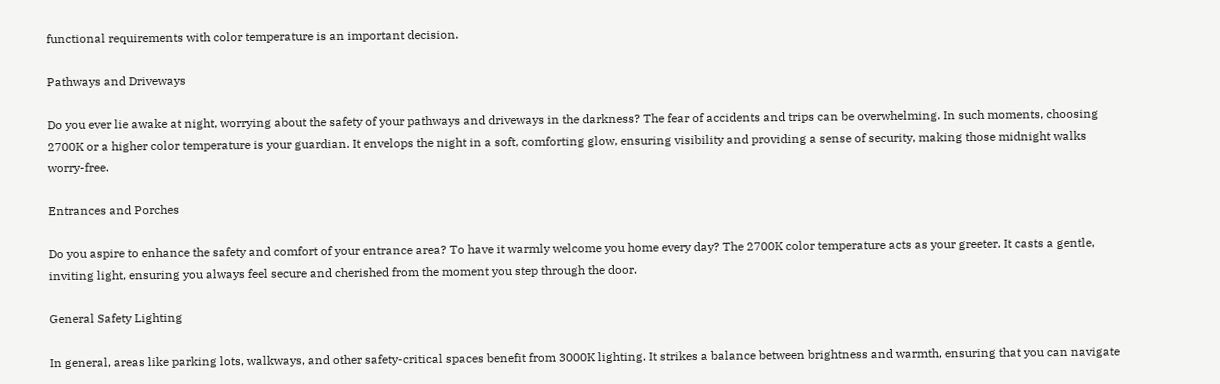functional requirements with color temperature is an important decision.

Pathways and Driveways

Do you ever lie awake at night, worrying about the safety of your pathways and driveways in the darkness? The fear of accidents and trips can be overwhelming. In such moments, choosing 2700K or a higher color temperature is your guardian. It envelops the night in a soft, comforting glow, ensuring visibility and providing a sense of security, making those midnight walks worry-free.

Entrances and Porches

Do you aspire to enhance the safety and comfort of your entrance area? To have it warmly welcome you home every day? The 2700K color temperature acts as your greeter. It casts a gentle, inviting light, ensuring you always feel secure and cherished from the moment you step through the door.

General Safety Lighting

In general, areas like parking lots, walkways, and other safety-critical spaces benefit from 3000K lighting. It strikes a balance between brightness and warmth, ensuring that you can navigate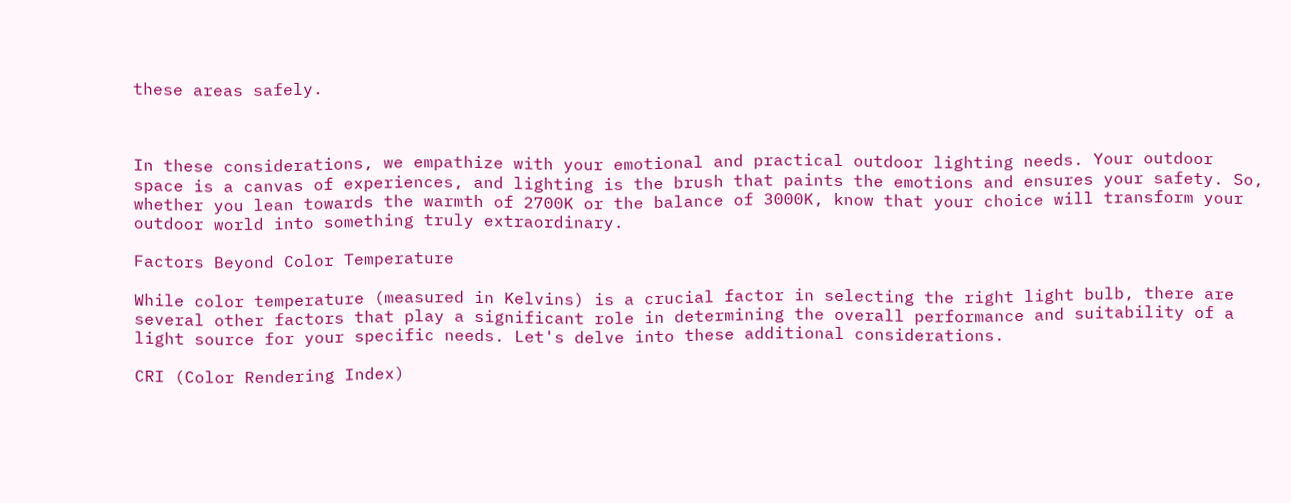these areas safely.



In these considerations, we empathize with your emotional and practical outdoor lighting needs. Your outdoor space is a canvas of experiences, and lighting is the brush that paints the emotions and ensures your safety. So, whether you lean towards the warmth of 2700K or the balance of 3000K, know that your choice will transform your outdoor world into something truly extraordinary.

Factors Beyond Color Temperature

While color temperature (measured in Kelvins) is a crucial factor in selecting the right light bulb, there are several other factors that play a significant role in determining the overall performance and suitability of a light source for your specific needs. Let's delve into these additional considerations.

CRI (Color Rendering Index)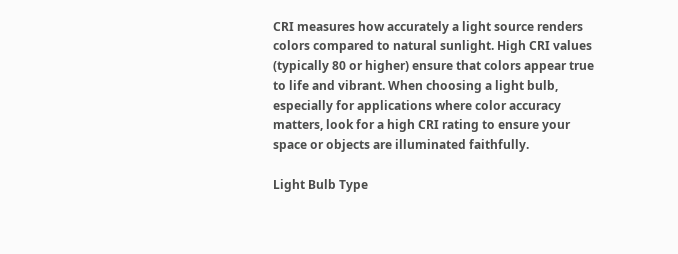CRI measures how accurately a light source renders colors compared to natural sunlight. High CRI values (typically 80 or higher) ensure that colors appear true to life and vibrant. When choosing a light bulb, especially for applications where color accuracy matters, look for a high CRI rating to ensure your space or objects are illuminated faithfully.

Light Bulb Type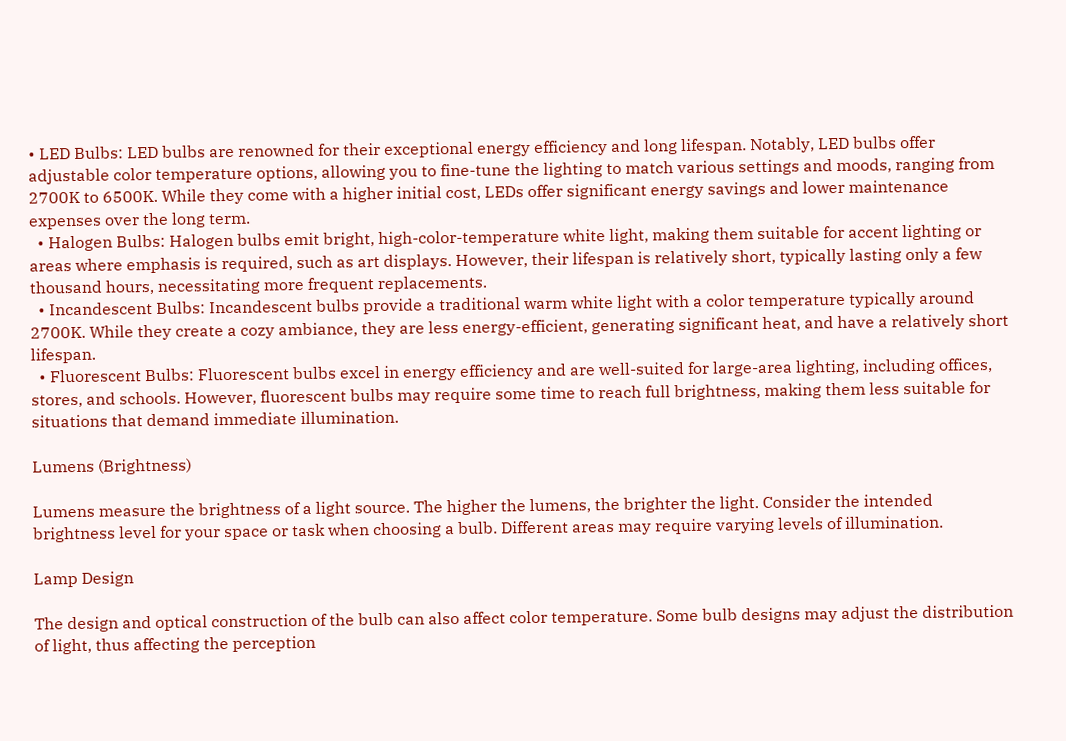• LED Bulbs: LED bulbs are renowned for their exceptional energy efficiency and long lifespan. Notably, LED bulbs offer adjustable color temperature options, allowing you to fine-tune the lighting to match various settings and moods, ranging from 2700K to 6500K. While they come with a higher initial cost, LEDs offer significant energy savings and lower maintenance expenses over the long term.
  • Halogen Bulbs: Halogen bulbs emit bright, high-color-temperature white light, making them suitable for accent lighting or areas where emphasis is required, such as art displays. However, their lifespan is relatively short, typically lasting only a few thousand hours, necessitating more frequent replacements.
  • Incandescent Bulbs: Incandescent bulbs provide a traditional warm white light with a color temperature typically around 2700K. While they create a cozy ambiance, they are less energy-efficient, generating significant heat, and have a relatively short lifespan.
  • Fluorescent Bulbs: Fluorescent bulbs excel in energy efficiency and are well-suited for large-area lighting, including offices, stores, and schools. However, fluorescent bulbs may require some time to reach full brightness, making them less suitable for situations that demand immediate illumination.

Lumens (Brightness)

Lumens measure the brightness of a light source. The higher the lumens, the brighter the light. Consider the intended brightness level for your space or task when choosing a bulb. Different areas may require varying levels of illumination.

Lamp Design

The design and optical construction of the bulb can also affect color temperature. Some bulb designs may adjust the distribution of light, thus affecting the perception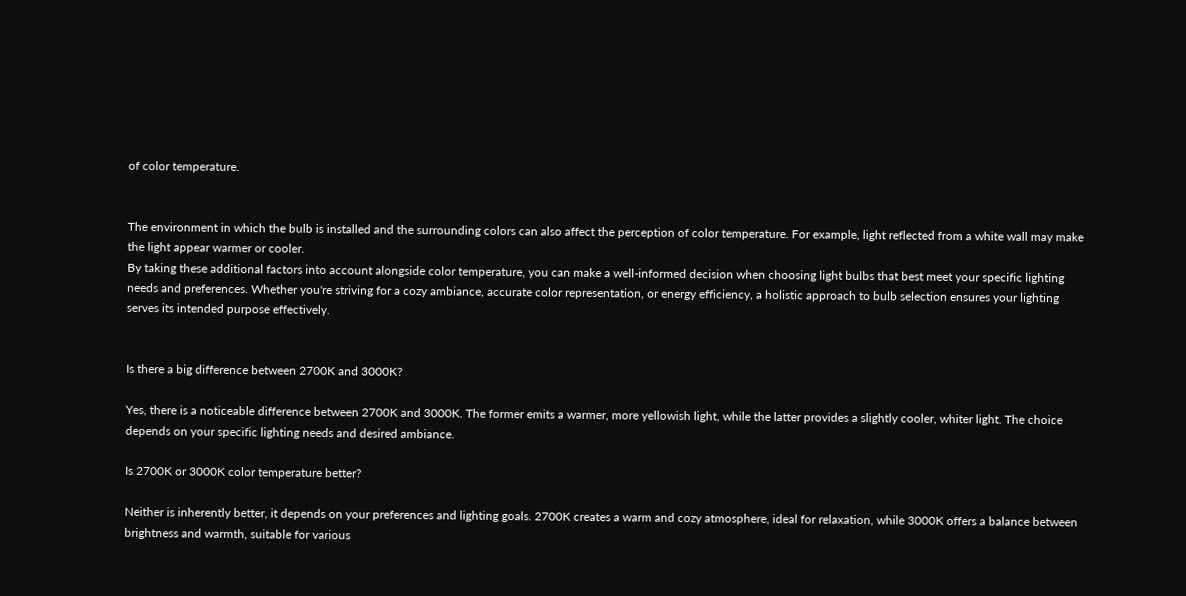of color temperature.


The environment in which the bulb is installed and the surrounding colors can also affect the perception of color temperature. For example, light reflected from a white wall may make the light appear warmer or cooler.
By taking these additional factors into account alongside color temperature, you can make a well-informed decision when choosing light bulbs that best meet your specific lighting needs and preferences. Whether you're striving for a cozy ambiance, accurate color representation, or energy efficiency, a holistic approach to bulb selection ensures your lighting serves its intended purpose effectively.


Is there a big difference between 2700K and 3000K?

Yes, there is a noticeable difference between 2700K and 3000K. The former emits a warmer, more yellowish light, while the latter provides a slightly cooler, whiter light. The choice depends on your specific lighting needs and desired ambiance.

Is 2700K or 3000K color temperature better?

Neither is inherently better, it depends on your preferences and lighting goals. 2700K creates a warm and cozy atmosphere, ideal for relaxation, while 3000K offers a balance between brightness and warmth, suitable for various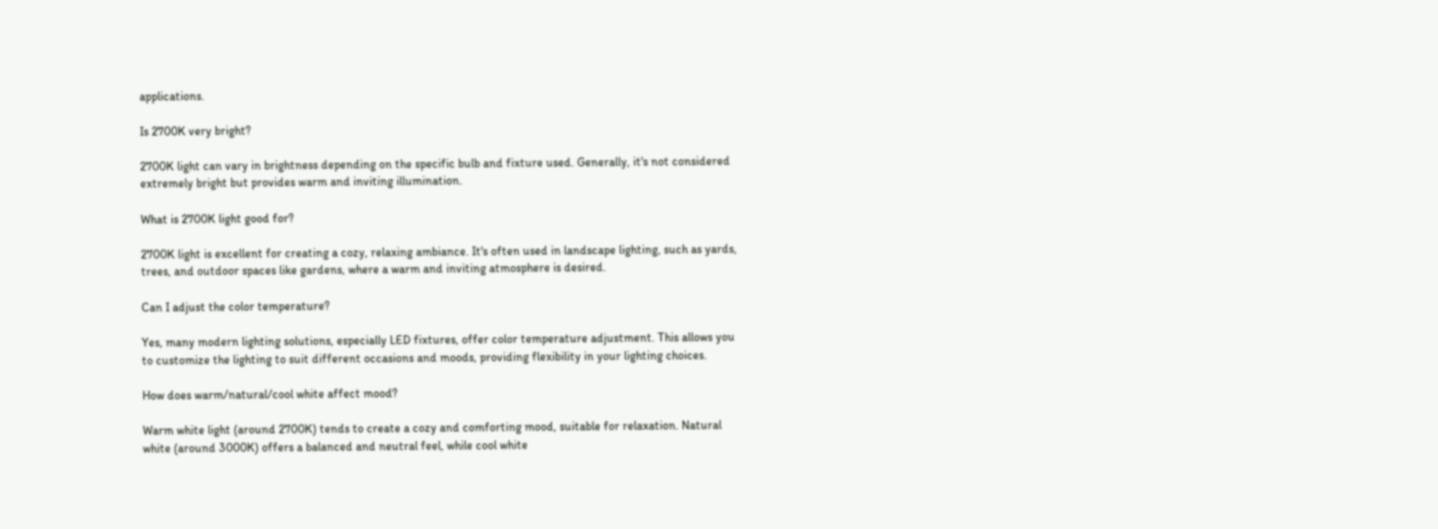applications.

Is 2700K very bright?

2700K light can vary in brightness depending on the specific bulb and fixture used. Generally, it's not considered extremely bright but provides warm and inviting illumination.

What is 2700K light good for?

2700K light is excellent for creating a cozy, relaxing ambiance. It's often used in landscape lighting, such as yards, trees, and outdoor spaces like gardens, where a warm and inviting atmosphere is desired.

Can I adjust the color temperature?

Yes, many modern lighting solutions, especially LED fixtures, offer color temperature adjustment. This allows you to customize the lighting to suit different occasions and moods, providing flexibility in your lighting choices.

How does warm/natural/cool white affect mood?

Warm white light (around 2700K) tends to create a cozy and comforting mood, suitable for relaxation. Natural white (around 3000K) offers a balanced and neutral feel, while cool white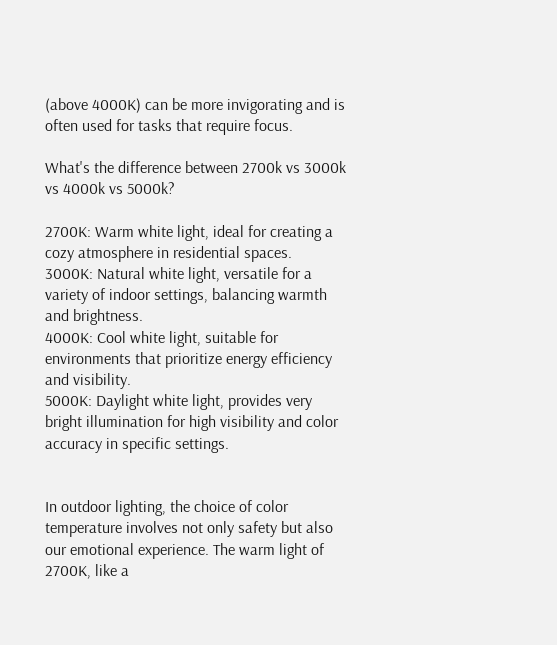(above 4000K) can be more invigorating and is often used for tasks that require focus.

What's the difference between 2700k vs 3000k vs 4000k vs 5000k?

2700K: Warm white light, ideal for creating a cozy atmosphere in residential spaces.
3000K: Natural white light, versatile for a variety of indoor settings, balancing warmth and brightness.
4000K: Cool white light, suitable for environments that prioritize energy efficiency and visibility.
5000K: Daylight white light, provides very bright illumination for high visibility and color accuracy in specific settings.


In outdoor lighting, the choice of color temperature involves not only safety but also our emotional experience. The warm light of 2700K, like a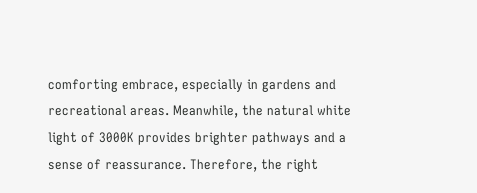comforting embrace, especially in gardens and recreational areas. Meanwhile, the natural white light of 3000K provides brighter pathways and a sense of reassurance. Therefore, the right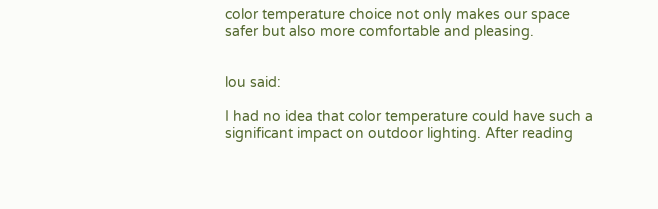color temperature choice not only makes our space safer but also more comfortable and pleasing.


lou said:

I had no idea that color temperature could have such a significant impact on outdoor lighting. After reading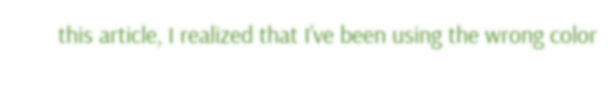this article, I realized that I’ve been using the wrong color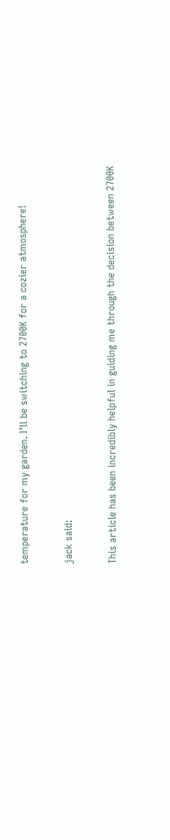temperature for my garden. I’ll be switching to 2700K for a cozier atmosphere!

jack said:

This article has been incredibly helpful in guiding me through the decision between 2700K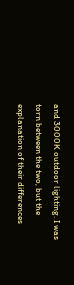and 3000K outdoor lighting. I was torn between the two, but the explanation of their differences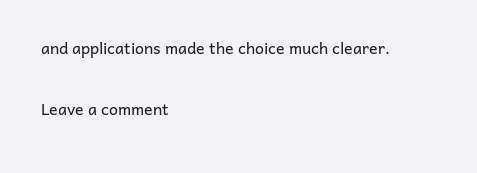and applications made the choice much clearer.

Leave a comment